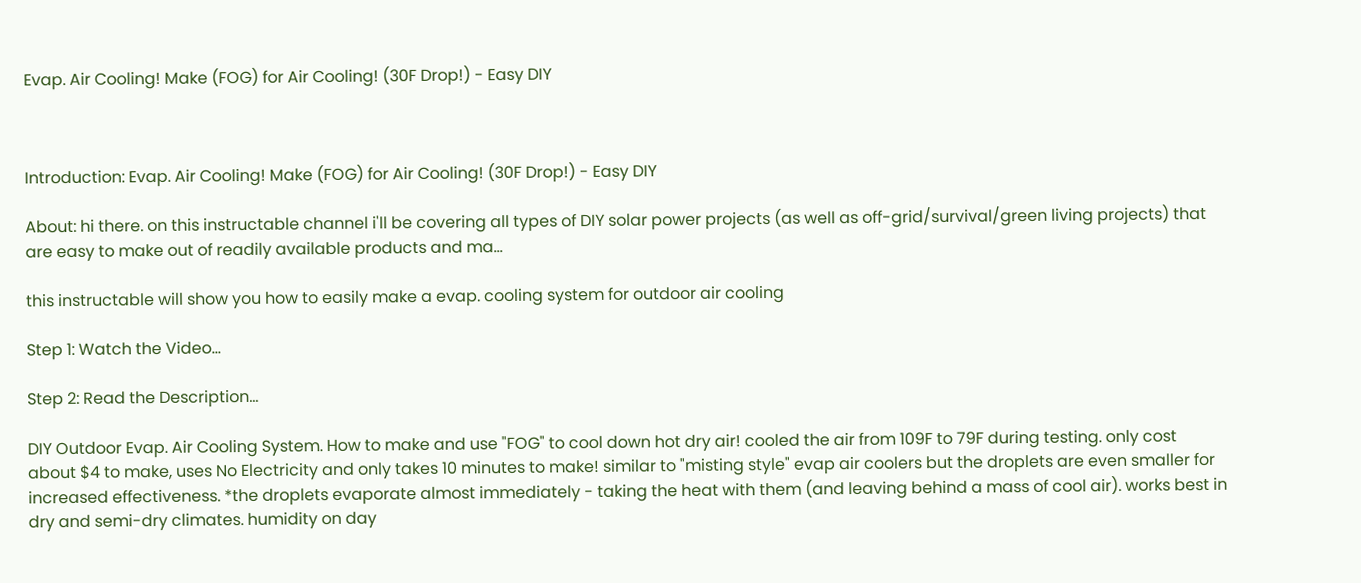Evap. Air Cooling! Make (FOG) for Air Cooling! (30F Drop!) - Easy DIY



Introduction: Evap. Air Cooling! Make (FOG) for Air Cooling! (30F Drop!) - Easy DIY

About: hi there. on this instructable channel i'll be covering all types of DIY solar power projects (as well as off-grid/survival/green living projects) that are easy to make out of readily available products and ma…

this instructable will show you how to easily make a evap. cooling system for outdoor air cooling

Step 1: Watch the Video...

Step 2: Read the Description...

DIY Outdoor Evap. Air Cooling System. How to make and use "FOG" to cool down hot dry air! cooled the air from 109F to 79F during testing. only cost about $4 to make, uses No Electricity and only takes 10 minutes to make! similar to "misting style" evap air coolers but the droplets are even smaller for increased effectiveness. *the droplets evaporate almost immediately - taking the heat with them (and leaving behind a mass of cool air). works best in dry and semi-dry climates. humidity on day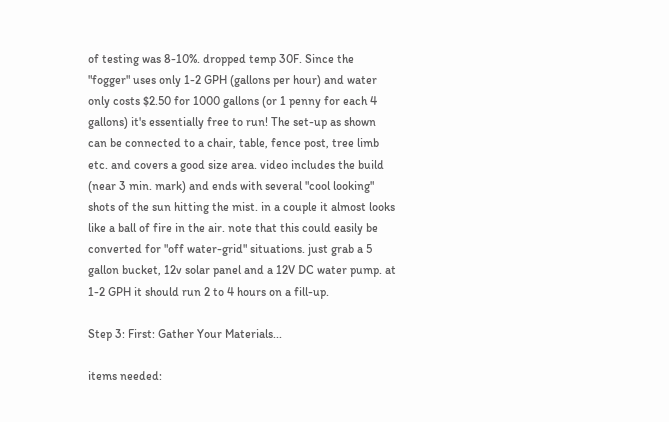of testing was 8-10%. dropped temp 30F. Since the "fogger" uses only 1-2 GPH (gallons per hour) and water only costs $2.50 for 1000 gallons (or 1 penny for each 4 gallons) it's essentially free to run! The set-up as shown can be connected to a chair, table, fence post, tree limb etc. and covers a good size area. video includes the build (near 3 min. mark) and ends with several "cool looking" shots of the sun hitting the mist. in a couple it almost looks like a ball of fire in the air. note that this could easily be converted for "off water-grid" situations. just grab a 5 gallon bucket, 12v solar panel and a 12V DC water pump. at 1-2 GPH it should run 2 to 4 hours on a fill-up.

Step 3: First: Gather Your Materials...

items needed: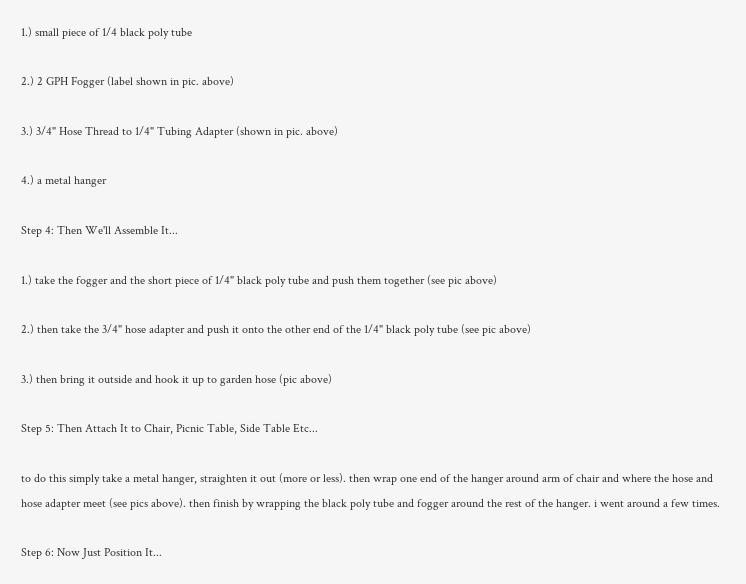1.) small piece of 1/4 black poly tube

2.) 2 GPH Fogger (label shown in pic. above)

3.) 3/4" Hose Thread to 1/4" Tubing Adapter (shown in pic. above)

4.) a metal hanger

Step 4: Then We'll Assemble It...

1.) take the fogger and the short piece of 1/4" black poly tube and push them together (see pic above)

2.) then take the 3/4" hose adapter and push it onto the other end of the 1/4" black poly tube (see pic above)

3.) then bring it outside and hook it up to garden hose (pic above)

Step 5: Then Attach It to Chair, Picnic Table, Side Table Etc...

to do this simply take a metal hanger, straighten it out (more or less). then wrap one end of the hanger around arm of chair and where the hose and hose adapter meet (see pics above). then finish by wrapping the black poly tube and fogger around the rest of the hanger. i went around a few times.

Step 6: Now Just Position It...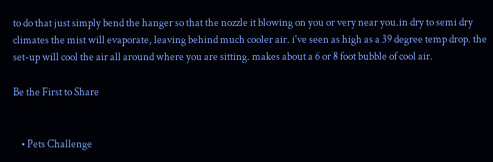to do that just simply bend the hanger so that the nozzle it blowing on you or very near you.in dry to semi dry climates the mist will evaporate, leaving behind much cooler air. i've seen as high as a 39 degree temp drop. the set-up will cool the air all around where you are sitting. makes about a 6 or 8 foot bubble of cool air.

Be the First to Share


    • Pets Challenge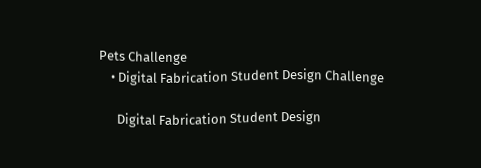Pets Challenge
    • Digital Fabrication Student Design Challenge

      Digital Fabrication Student Design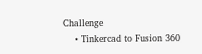Challenge
    • Tinkercad to Fusion 360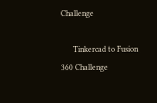Challenge

      Tinkercad to Fusion 360 Challenge